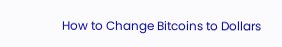How to Change Bitcoins to Dollars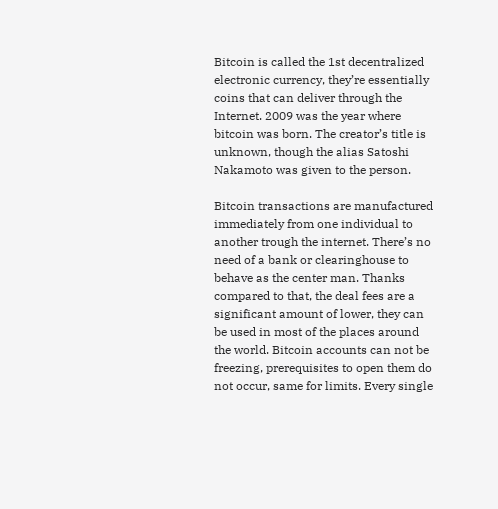Bitcoin is called the 1st decentralized electronic currency, they’re essentially coins that can deliver through the Internet. 2009 was the year where bitcoin was born. The creator’s title is unknown, though the alias Satoshi Nakamoto was given to the person.

Bitcoin transactions are manufactured immediately from one individual to another trough the internet. There’s no need of a bank or clearinghouse to behave as the center man. Thanks compared to that, the deal fees are a significant amount of lower, they can be used in most of the places around the world. Bitcoin accounts can not be freezing, prerequisites to open them do not occur, same for limits. Every single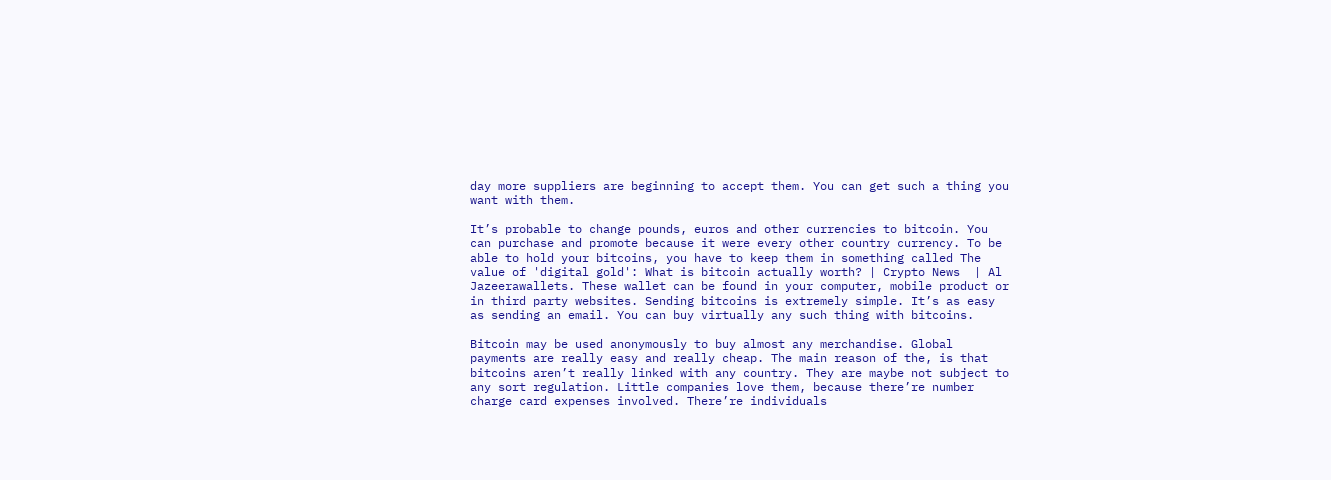day more suppliers are beginning to accept them. You can get such a thing you want with them.

It’s probable to change pounds, euros and other currencies to bitcoin. You can purchase and promote because it were every other country currency. To be able to hold your bitcoins, you have to keep them in something called The value of 'digital gold': What is bitcoin actually worth? | Crypto News  | Al Jazeerawallets. These wallet can be found in your computer, mobile product or in third party websites. Sending bitcoins is extremely simple. It’s as easy as sending an email. You can buy virtually any such thing with bitcoins.

Bitcoin may be used anonymously to buy almost any merchandise. Global payments are really easy and really cheap. The main reason of the, is that bitcoins aren’t really linked with any country. They are maybe not subject to any sort regulation. Little companies love them, because there’re number charge card expenses involved. There’re individuals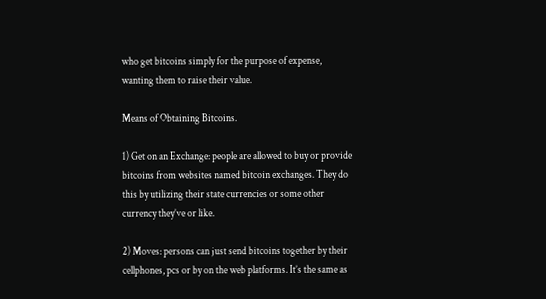who get bitcoins simply for the purpose of expense, wanting them to raise their value.

Means of Obtaining Bitcoins.

1) Get on an Exchange: people are allowed to buy or provide bitcoins from websites named bitcoin exchanges. They do this by utilizing their state currencies or some other currency they’ve or like.

2) Moves: persons can just send bitcoins together by their cellphones, pcs or by on the web platforms. It’s the same as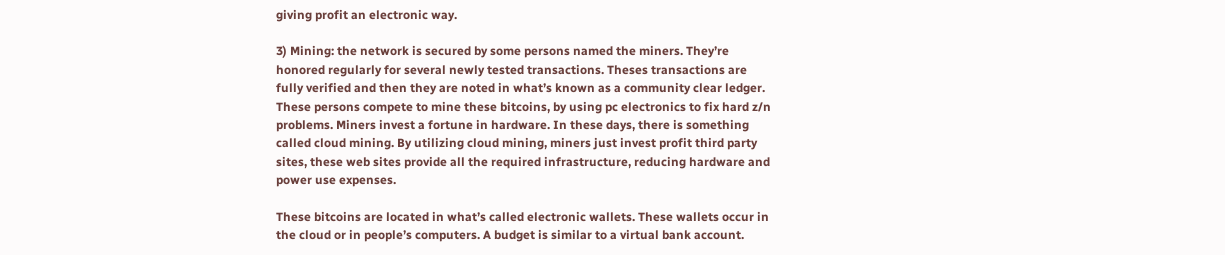giving profit an electronic way.

3) Mining: the network is secured by some persons named the miners. They’re honored regularly for several newly tested transactions. Theses transactions are fully verified and then they are noted in what’s known as a community clear ledger. These persons compete to mine these bitcoins, by using pc electronics to fix hard z/n problems. Miners invest a fortune in hardware. In these days, there is something called cloud mining. By utilizing cloud mining, miners just invest profit third party sites, these web sites provide all the required infrastructure, reducing hardware and power use expenses.

These bitcoins are located in what’s called electronic wallets. These wallets occur in the cloud or in people’s computers. A budget is similar to a virtual bank account.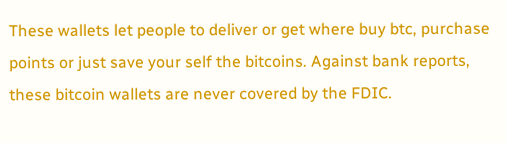These wallets let people to deliver or get where buy btc, purchase points or just save your self the bitcoins. Against bank reports, these bitcoin wallets are never covered by the FDIC.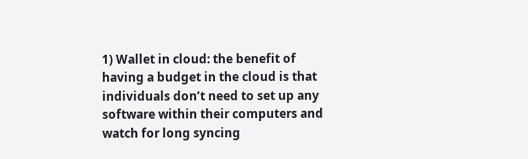1) Wallet in cloud: the benefit of having a budget in the cloud is that individuals don’t need to set up any software within their computers and watch for long syncing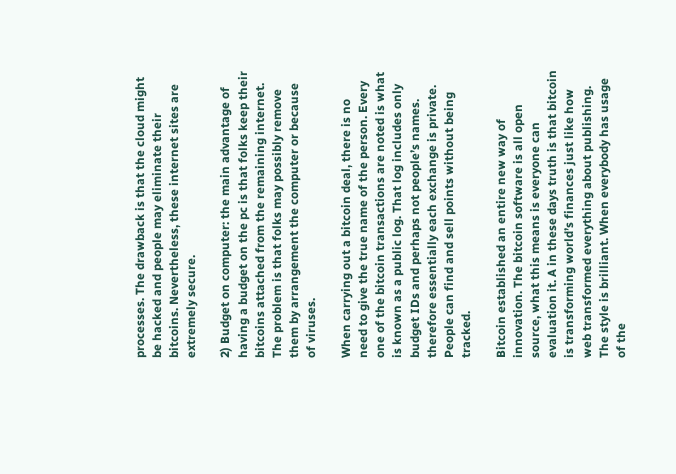processes. The drawback is that the cloud might be hacked and people may eliminate their bitcoins. Nevertheless, these internet sites are extremely secure.

2) Budget on computer: the main advantage of having a budget on the pc is that folks keep their bitcoins attached from the remaining internet. The problem is that folks may possibly remove them by arrangement the computer or because of viruses.

When carrying out a bitcoin deal, there is no need to give the true name of the person. Every one of the bitcoin transactions are noted is what is known as a public log. That log includes only budget IDs and perhaps not people’s names. therefore essentially each exchange is private. People can find and sell points without being tracked.

Bitcoin established an entire new way of innovation. The bitcoin software is all open source, what this means is everyone can evaluation it. A in these days truth is that bitcoin is transforming world’s finances just like how web transformed everything about publishing. The style is brilliant. When everybody has usage of the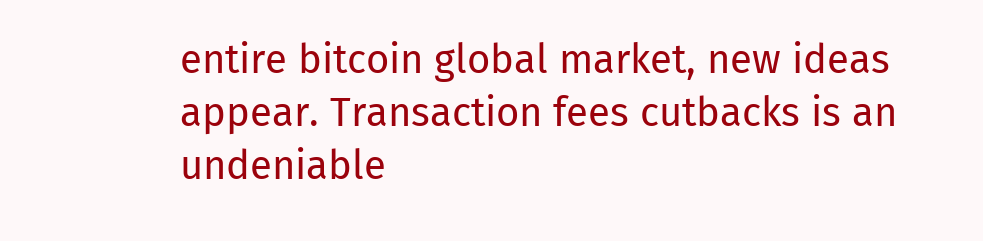entire bitcoin global market, new ideas appear. Transaction fees cutbacks is an undeniable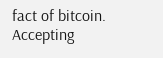fact of bitcoin. Accepting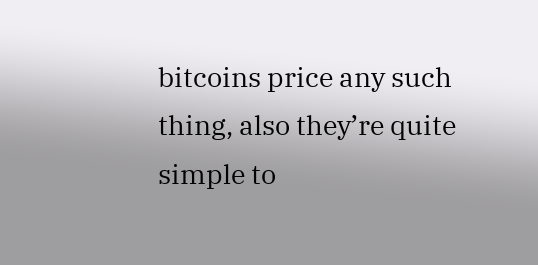bitcoins price any such thing, also they’re quite simple to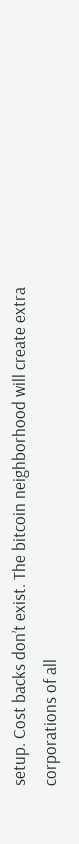setup. Cost backs don’t exist. The bitcoin neighborhood will create extra corporations of all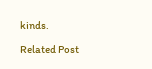kinds.

Related Post